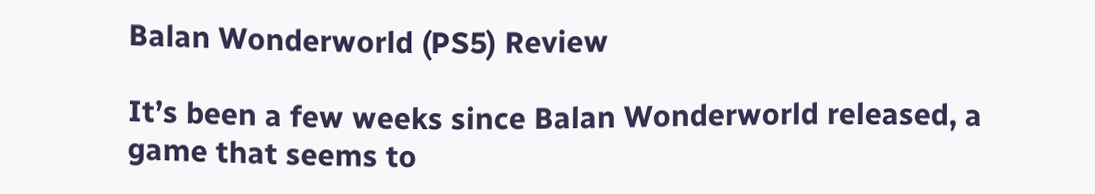Balan Wonderworld (PS5) Review

It’s been a few weeks since Balan Wonderworld released, a game that seems to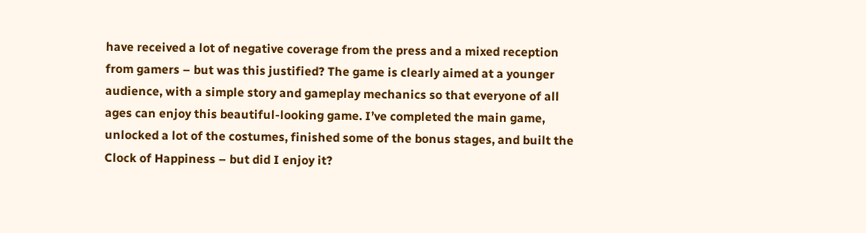have received a lot of negative coverage from the press and a mixed reception from gamers – but was this justified? The game is clearly aimed at a younger audience, with a simple story and gameplay mechanics so that everyone of all ages can enjoy this beautiful-looking game. I’ve completed the main game, unlocked a lot of the costumes, finished some of the bonus stages, and built the Clock of Happiness – but did I enjoy it?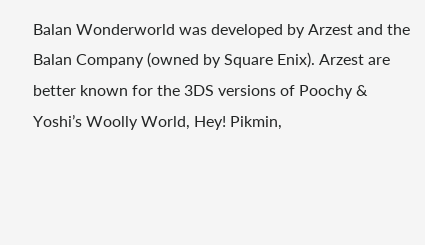Balan Wonderworld was developed by Arzest and the Balan Company (owned by Square Enix). Arzest are better known for the 3DS versions of Poochy & Yoshi’s Woolly World, Hey! Pikmin,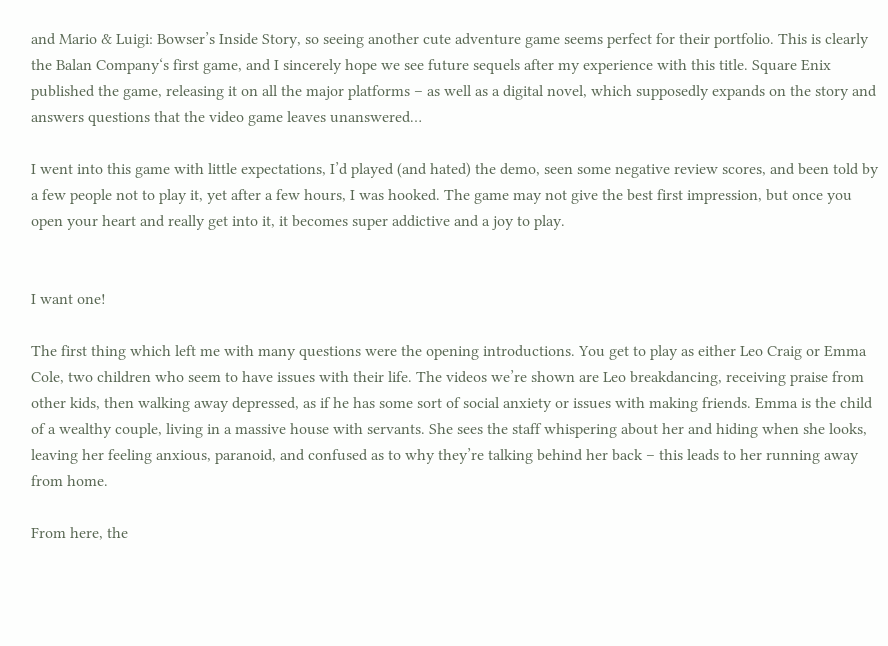and Mario & Luigi: Bowser’s Inside Story, so seeing another cute adventure game seems perfect for their portfolio. This is clearly the Balan Company‘s first game, and I sincerely hope we see future sequels after my experience with this title. Square Enix published the game, releasing it on all the major platforms – as well as a digital novel, which supposedly expands on the story and answers questions that the video game leaves unanswered…

I went into this game with little expectations, I’d played (and hated) the demo, seen some negative review scores, and been told by a few people not to play it, yet after a few hours, I was hooked. The game may not give the best first impression, but once you open your heart and really get into it, it becomes super addictive and a joy to play.


I want one!

The first thing which left me with many questions were the opening introductions. You get to play as either Leo Craig or Emma Cole, two children who seem to have issues with their life. The videos we’re shown are Leo breakdancing, receiving praise from other kids, then walking away depressed, as if he has some sort of social anxiety or issues with making friends. Emma is the child of a wealthy couple, living in a massive house with servants. She sees the staff whispering about her and hiding when she looks, leaving her feeling anxious, paranoid, and confused as to why they’re talking behind her back – this leads to her running away from home.

From here, the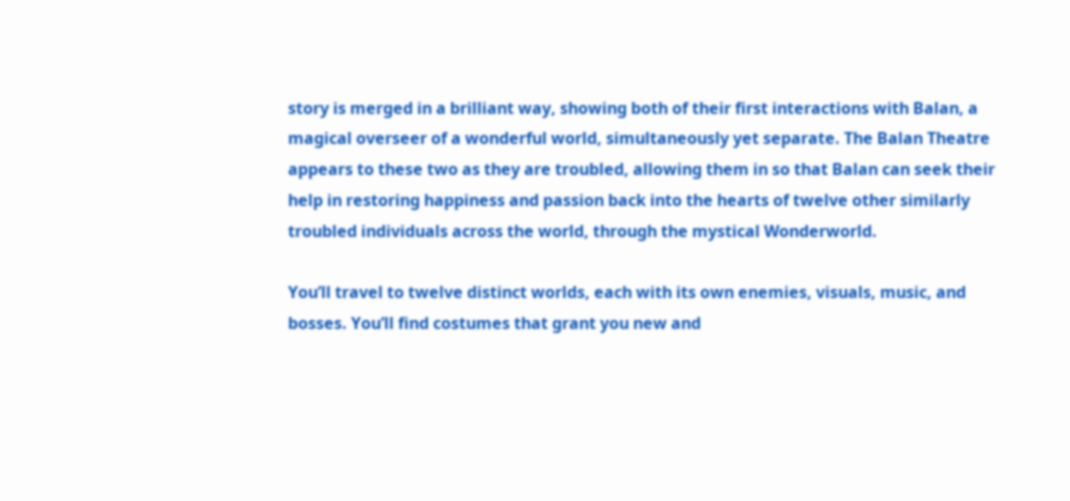story is merged in a brilliant way, showing both of their first interactions with Balan, a magical overseer of a wonderful world, simultaneously yet separate. The Balan Theatre appears to these two as they are troubled, allowing them in so that Balan can seek their help in restoring happiness and passion back into the hearts of twelve other similarly troubled individuals across the world, through the mystical Wonderworld.

You’ll travel to twelve distinct worlds, each with its own enemies, visuals, music, and bosses. You’ll find costumes that grant you new and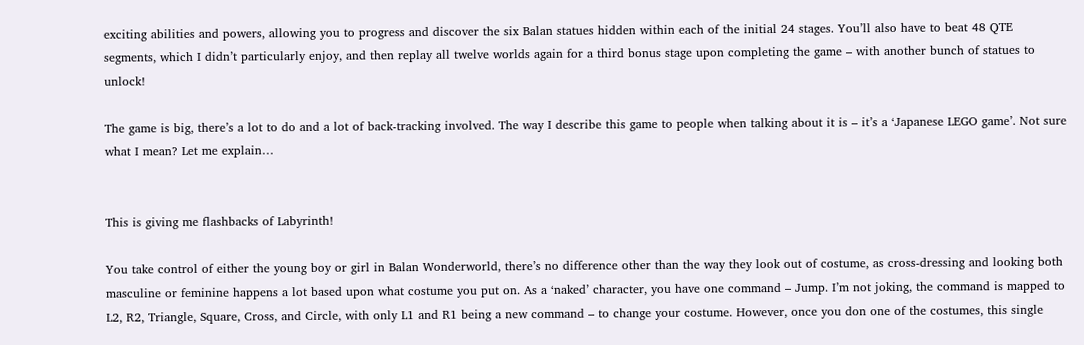exciting abilities and powers, allowing you to progress and discover the six Balan statues hidden within each of the initial 24 stages. You’ll also have to beat 48 QTE segments, which I didn’t particularly enjoy, and then replay all twelve worlds again for a third bonus stage upon completing the game – with another bunch of statues to unlock!

The game is big, there’s a lot to do and a lot of back-tracking involved. The way I describe this game to people when talking about it is – it’s a ‘Japanese LEGO game’. Not sure what I mean? Let me explain…


This is giving me flashbacks of Labyrinth!

You take control of either the young boy or girl in Balan Wonderworld, there’s no difference other than the way they look out of costume, as cross-dressing and looking both masculine or feminine happens a lot based upon what costume you put on. As a ‘naked’ character, you have one command – Jump. I’m not joking, the command is mapped to L2, R2, Triangle, Square, Cross, and Circle, with only L1 and R1 being a new command – to change your costume. However, once you don one of the costumes, this single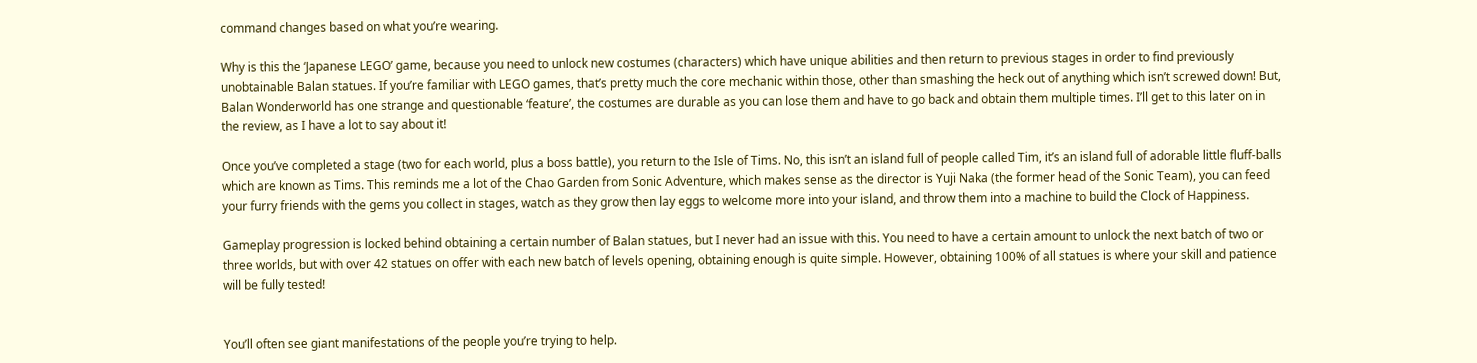command changes based on what you’re wearing.

Why is this the ‘Japanese LEGO’ game, because you need to unlock new costumes (characters) which have unique abilities and then return to previous stages in order to find previously unobtainable Balan statues. If you’re familiar with LEGO games, that’s pretty much the core mechanic within those, other than smashing the heck out of anything which isn’t screwed down! But, Balan Wonderworld has one strange and questionable ‘feature’, the costumes are durable as you can lose them and have to go back and obtain them multiple times. I’ll get to this later on in the review, as I have a lot to say about it!

Once you’ve completed a stage (two for each world, plus a boss battle), you return to the Isle of Tims. No, this isn’t an island full of people called Tim, it’s an island full of adorable little fluff-balls which are known as Tims. This reminds me a lot of the Chao Garden from Sonic Adventure, which makes sense as the director is Yuji Naka (the former head of the Sonic Team), you can feed your furry friends with the gems you collect in stages, watch as they grow then lay eggs to welcome more into your island, and throw them into a machine to build the Clock of Happiness.

Gameplay progression is locked behind obtaining a certain number of Balan statues, but I never had an issue with this. You need to have a certain amount to unlock the next batch of two or three worlds, but with over 42 statues on offer with each new batch of levels opening, obtaining enough is quite simple. However, obtaining 100% of all statues is where your skill and patience will be fully tested!


You’ll often see giant manifestations of the people you’re trying to help.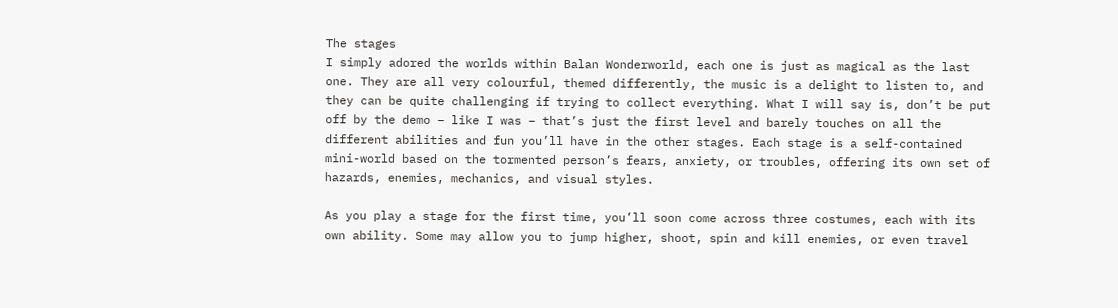The stages
I simply adored the worlds within Balan Wonderworld, each one is just as magical as the last one. They are all very colourful, themed differently, the music is a delight to listen to, and they can be quite challenging if trying to collect everything. What I will say is, don’t be put off by the demo – like I was – that’s just the first level and barely touches on all the different abilities and fun you’ll have in the other stages. Each stage is a self-contained mini-world based on the tormented person’s fears, anxiety, or troubles, offering its own set of hazards, enemies, mechanics, and visual styles.

As you play a stage for the first time, you’ll soon come across three costumes, each with its own ability. Some may allow you to jump higher, shoot, spin and kill enemies, or even travel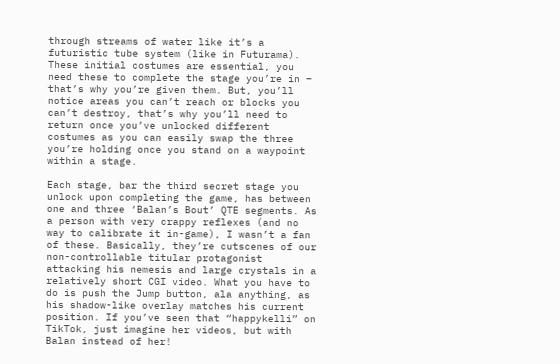through streams of water like it’s a futuristic tube system (like in Futurama). These initial costumes are essential, you need these to complete the stage you’re in – that’s why you’re given them. But, you’ll notice areas you can’t reach or blocks you can’t destroy, that’s why you’ll need to return once you’ve unlocked different costumes as you can easily swap the three you’re holding once you stand on a waypoint within a stage.

Each stage, bar the third secret stage you unlock upon completing the game, has between one and three ‘Balan’s Bout’ QTE segments. As a person with very crappy reflexes (and no way to calibrate it in-game), I wasn’t a fan of these. Basically, they’re cutscenes of our non-controllable titular protagonist attacking his nemesis and large crystals in a relatively short CGI video. What you have to do is push the Jump button, ala anything, as his shadow-like overlay matches his current position. If you’ve seen that “happykelli” on TikTok, just imagine her videos, but with Balan instead of her!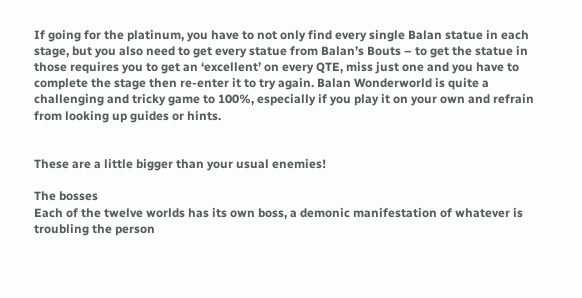If going for the platinum, you have to not only find every single Balan statue in each stage, but you also need to get every statue from Balan’s Bouts – to get the statue in those requires you to get an ‘excellent’ on every QTE, miss just one and you have to complete the stage then re-enter it to try again. Balan Wonderworld is quite a challenging and tricky game to 100%, especially if you play it on your own and refrain from looking up guides or hints.


These are a little bigger than your usual enemies!

The bosses
Each of the twelve worlds has its own boss, a demonic manifestation of whatever is troubling the person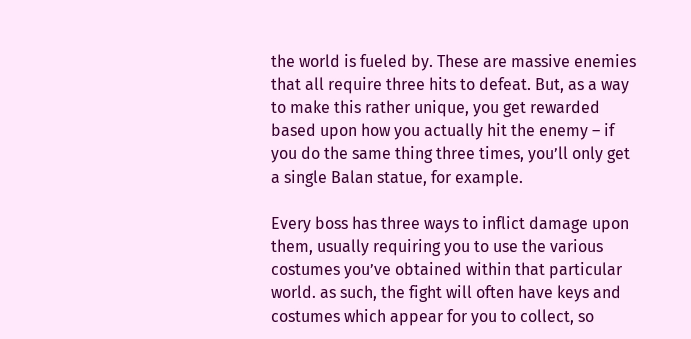the world is fueled by. These are massive enemies that all require three hits to defeat. But, as a way to make this rather unique, you get rewarded based upon how you actually hit the enemy – if you do the same thing three times, you’ll only get a single Balan statue, for example.

Every boss has three ways to inflict damage upon them, usually requiring you to use the various costumes you’ve obtained within that particular world. as such, the fight will often have keys and costumes which appear for you to collect, so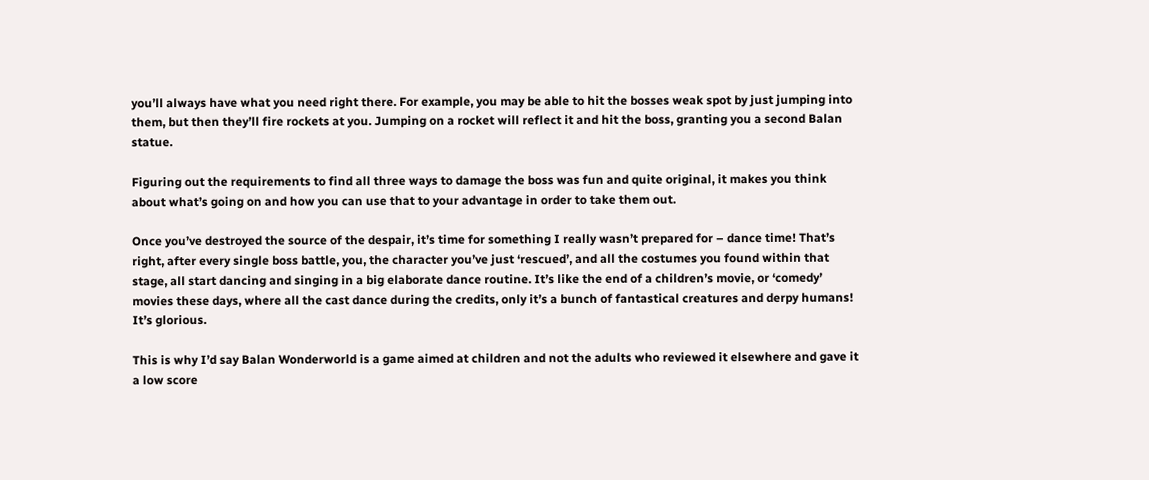you’ll always have what you need right there. For example, you may be able to hit the bosses weak spot by just jumping into them, but then they’ll fire rockets at you. Jumping on a rocket will reflect it and hit the boss, granting you a second Balan statue.

Figuring out the requirements to find all three ways to damage the boss was fun and quite original, it makes you think about what’s going on and how you can use that to your advantage in order to take them out.

Once you’ve destroyed the source of the despair, it’s time for something I really wasn’t prepared for – dance time! That’s right, after every single boss battle, you, the character you’ve just ‘rescued’, and all the costumes you found within that stage, all start dancing and singing in a big elaborate dance routine. It’s like the end of a children’s movie, or ‘comedy’ movies these days, where all the cast dance during the credits, only it’s a bunch of fantastical creatures and derpy humans! It’s glorious.

This is why I’d say Balan Wonderworld is a game aimed at children and not the adults who reviewed it elsewhere and gave it a low score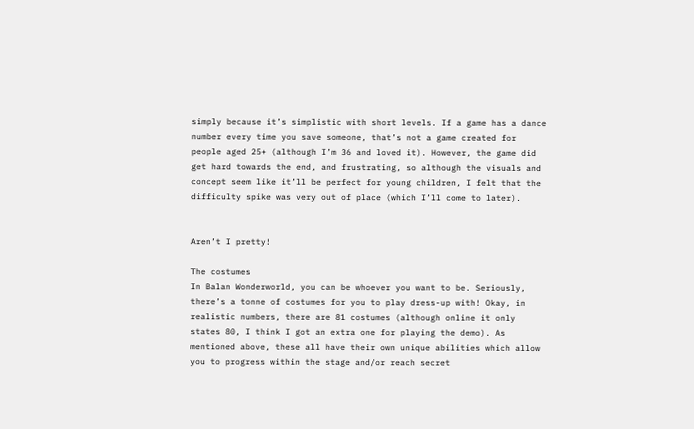simply because it’s simplistic with short levels. If a game has a dance number every time you save someone, that’s not a game created for people aged 25+ (although I’m 36 and loved it). However, the game did get hard towards the end, and frustrating, so although the visuals and concept seem like it’ll be perfect for young children, I felt that the difficulty spike was very out of place (which I’ll come to later).


Aren’t I pretty!

The costumes
In Balan Wonderworld, you can be whoever you want to be. Seriously, there’s a tonne of costumes for you to play dress-up with! Okay, in realistic numbers, there are 81 costumes (although online it only states 80, I think I got an extra one for playing the demo). As mentioned above, these all have their own unique abilities which allow you to progress within the stage and/or reach secret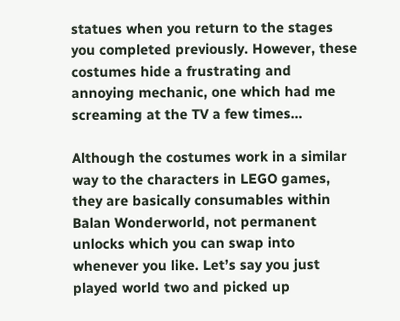statues when you return to the stages you completed previously. However, these costumes hide a frustrating and annoying mechanic, one which had me screaming at the TV a few times…

Although the costumes work in a similar way to the characters in LEGO games, they are basically consumables within Balan Wonderworld, not permanent unlocks which you can swap into whenever you like. Let’s say you just played world two and picked up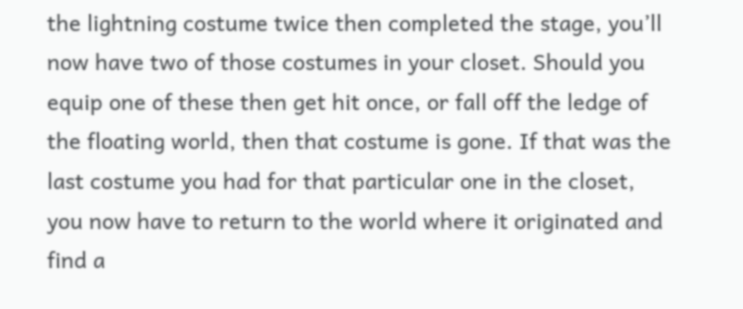the lightning costume twice then completed the stage, you’ll now have two of those costumes in your closet. Should you equip one of these then get hit once, or fall off the ledge of the floating world, then that costume is gone. If that was the last costume you had for that particular one in the closet, you now have to return to the world where it originated and find a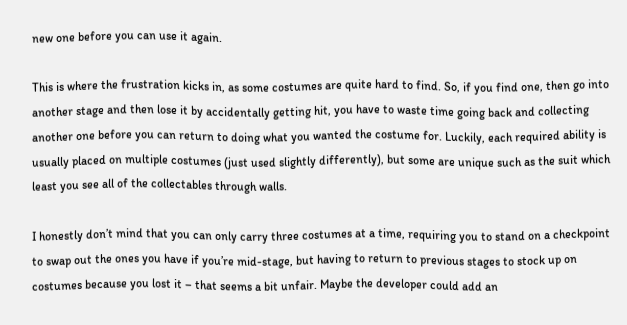new one before you can use it again.

This is where the frustration kicks in, as some costumes are quite hard to find. So, if you find one, then go into another stage and then lose it by accidentally getting hit, you have to waste time going back and collecting another one before you can return to doing what you wanted the costume for. Luckily, each required ability is usually placed on multiple costumes (just used slightly differently), but some are unique such as the suit which least you see all of the collectables through walls.

I honestly don’t mind that you can only carry three costumes at a time, requiring you to stand on a checkpoint to swap out the ones you have if you’re mid-stage, but having to return to previous stages to stock up on costumes because you lost it – that seems a bit unfair. Maybe the developer could add an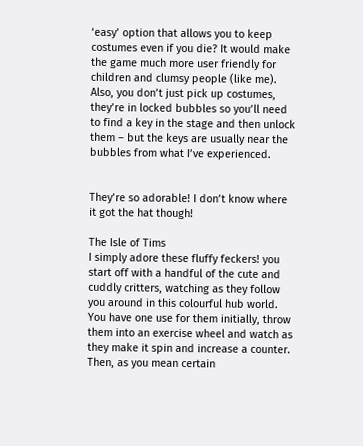‘easy’ option that allows you to keep costumes even if you die? It would make the game much more user friendly for children and clumsy people (like me). Also, you don’t just pick up costumes, they’re in locked bubbles so you’ll need to find a key in the stage and then unlock them – but the keys are usually near the bubbles from what I’ve experienced.


They’re so adorable! I don’t know where it got the hat though!

The Isle of Tims
I simply adore these fluffy feckers! you start off with a handful of the cute and cuddly critters, watching as they follow you around in this colourful hub world. You have one use for them initially, throw them into an exercise wheel and watch as they make it spin and increase a counter. Then, as you mean certain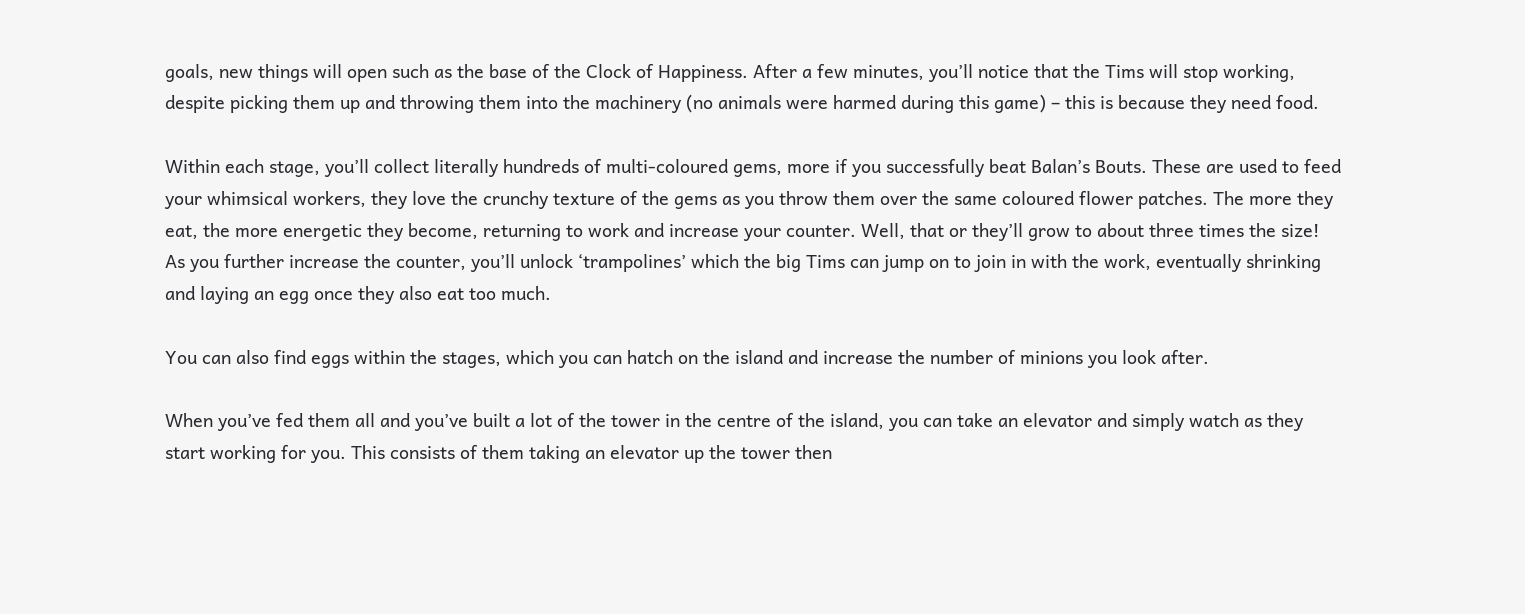goals, new things will open such as the base of the Clock of Happiness. After a few minutes, you’ll notice that the Tims will stop working, despite picking them up and throwing them into the machinery (no animals were harmed during this game) – this is because they need food.

Within each stage, you’ll collect literally hundreds of multi-coloured gems, more if you successfully beat Balan’s Bouts. These are used to feed your whimsical workers, they love the crunchy texture of the gems as you throw them over the same coloured flower patches. The more they eat, the more energetic they become, returning to work and increase your counter. Well, that or they’ll grow to about three times the size! As you further increase the counter, you’ll unlock ‘trampolines’ which the big Tims can jump on to join in with the work, eventually shrinking and laying an egg once they also eat too much.

You can also find eggs within the stages, which you can hatch on the island and increase the number of minions you look after.

When you’ve fed them all and you’ve built a lot of the tower in the centre of the island, you can take an elevator and simply watch as they start working for you. This consists of them taking an elevator up the tower then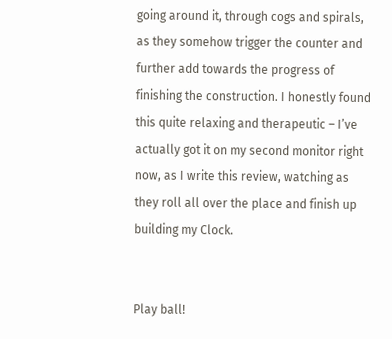going around it, through cogs and spirals, as they somehow trigger the counter and further add towards the progress of finishing the construction. I honestly found this quite relaxing and therapeutic – I’ve actually got it on my second monitor right now, as I write this review, watching as they roll all over the place and finish up building my Clock.


Play ball!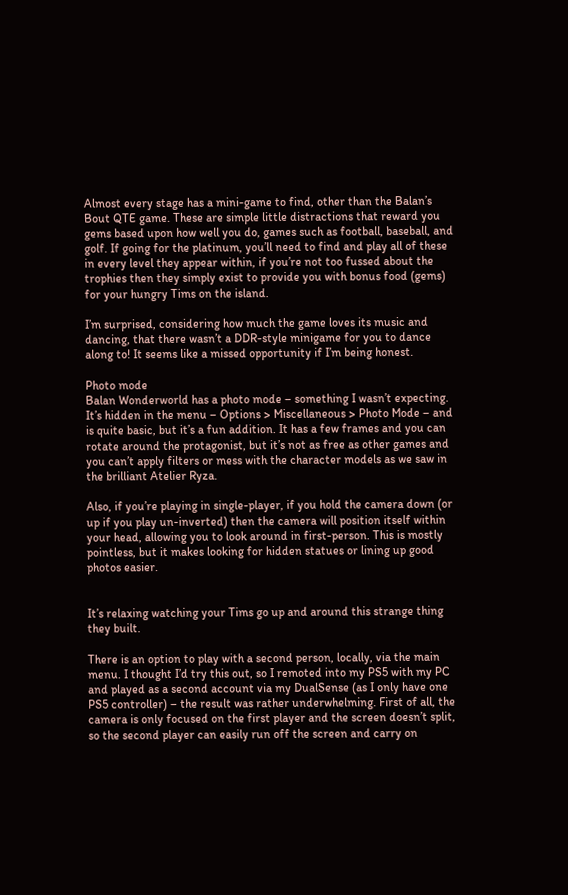Almost every stage has a mini-game to find, other than the Balan’s Bout QTE game. These are simple little distractions that reward you gems based upon how well you do, games such as football, baseball, and golf. If going for the platinum, you’ll need to find and play all of these in every level they appear within, if you’re not too fussed about the trophies then they simply exist to provide you with bonus food (gems) for your hungry Tims on the island.

I’m surprised, considering how much the game loves its music and dancing, that there wasn’t a DDR-style minigame for you to dance along to! It seems like a missed opportunity if I’m being honest.

Photo mode
Balan Wonderworld has a photo mode – something I wasn’t expecting. It’s hidden in the menu – Options > Miscellaneous > Photo Mode – and is quite basic, but it’s a fun addition. It has a few frames and you can rotate around the protagonist, but it’s not as free as other games and you can’t apply filters or mess with the character models as we saw in the brilliant Atelier Ryza.

Also, if you’re playing in single-player, if you hold the camera down (or up if you play un-inverted) then the camera will position itself within your head, allowing you to look around in first-person. This is mostly pointless, but it makes looking for hidden statues or lining up good photos easier.


It’s relaxing watching your Tims go up and around this strange thing they built.

There is an option to play with a second person, locally, via the main menu. I thought I’d try this out, so I remoted into my PS5 with my PC and played as a second account via my DualSense (as I only have one PS5 controller) – the result was rather underwhelming. First of all, the camera is only focused on the first player and the screen doesn’t split, so the second player can easily run off the screen and carry on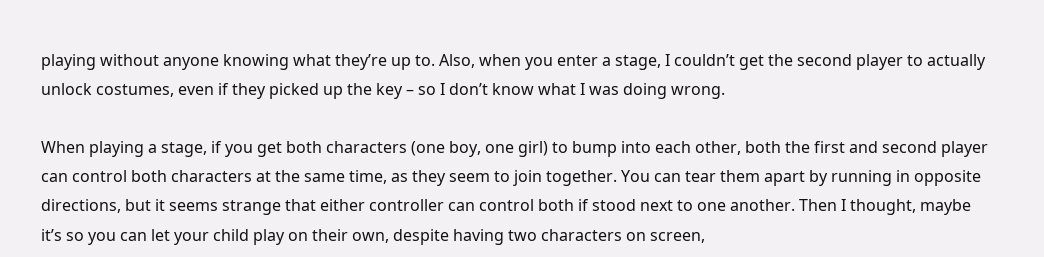playing without anyone knowing what they’re up to. Also, when you enter a stage, I couldn’t get the second player to actually unlock costumes, even if they picked up the key – so I don’t know what I was doing wrong.

When playing a stage, if you get both characters (one boy, one girl) to bump into each other, both the first and second player can control both characters at the same time, as they seem to join together. You can tear them apart by running in opposite directions, but it seems strange that either controller can control both if stood next to one another. Then I thought, maybe it’s so you can let your child play on their own, despite having two characters on screen,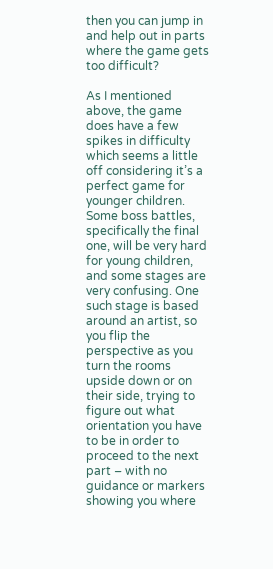then you can jump in and help out in parts where the game gets too difficult?

As I mentioned above, the game does have a few spikes in difficulty which seems a little off considering it’s a perfect game for younger children. Some boss battles, specifically the final one, will be very hard for young children, and some stages are very confusing. One such stage is based around an artist, so you flip the perspective as you turn the rooms upside down or on their side, trying to figure out what orientation you have to be in order to proceed to the next part – with no guidance or markers showing you where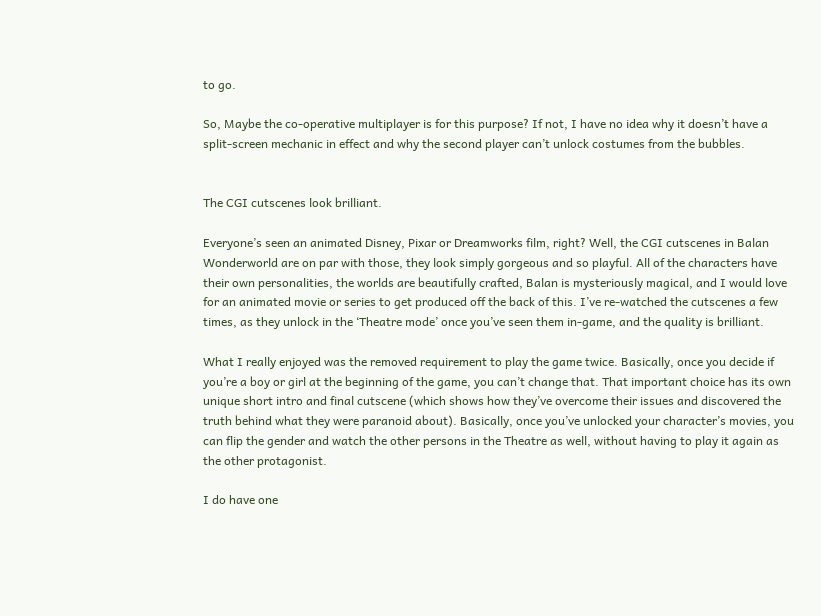to go.

So, Maybe the co-operative multiplayer is for this purpose? If not, I have no idea why it doesn’t have a split-screen mechanic in effect and why the second player can’t unlock costumes from the bubbles.


The CGI cutscenes look brilliant.

Everyone’s seen an animated Disney, Pixar or Dreamworks film, right? Well, the CGI cutscenes in Balan Wonderworld are on par with those, they look simply gorgeous and so playful. All of the characters have their own personalities, the worlds are beautifully crafted, Balan is mysteriously magical, and I would love for an animated movie or series to get produced off the back of this. I’ve re-watched the cutscenes a few times, as they unlock in the ‘Theatre mode’ once you’ve seen them in-game, and the quality is brilliant.

What I really enjoyed was the removed requirement to play the game twice. Basically, once you decide if you’re a boy or girl at the beginning of the game, you can’t change that. That important choice has its own unique short intro and final cutscene (which shows how they’ve overcome their issues and discovered the truth behind what they were paranoid about). Basically, once you’ve unlocked your character’s movies, you can flip the gender and watch the other persons in the Theatre as well, without having to play it again as the other protagonist.

I do have one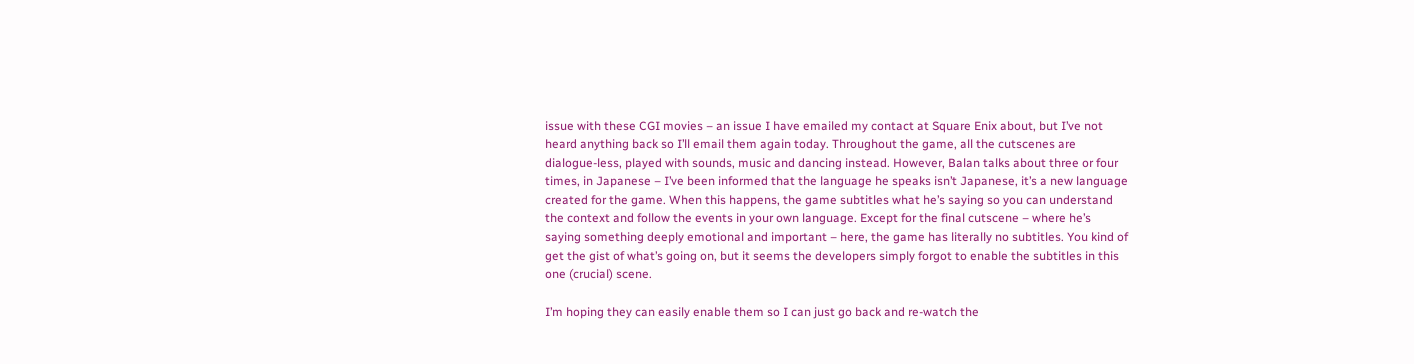issue with these CGI movies – an issue I have emailed my contact at Square Enix about, but I’ve not heard anything back so I’ll email them again today. Throughout the game, all the cutscenes are dialogue-less, played with sounds, music and dancing instead. However, Balan talks about three or four times, in Japanese – I’ve been informed that the language he speaks isn’t Japanese, it’s a new language created for the game. When this happens, the game subtitles what he’s saying so you can understand the context and follow the events in your own language. Except for the final cutscene – where he’s saying something deeply emotional and important – here, the game has literally no subtitles. You kind of get the gist of what’s going on, but it seems the developers simply forgot to enable the subtitles in this one (crucial) scene.

I’m hoping they can easily enable them so I can just go back and re-watch the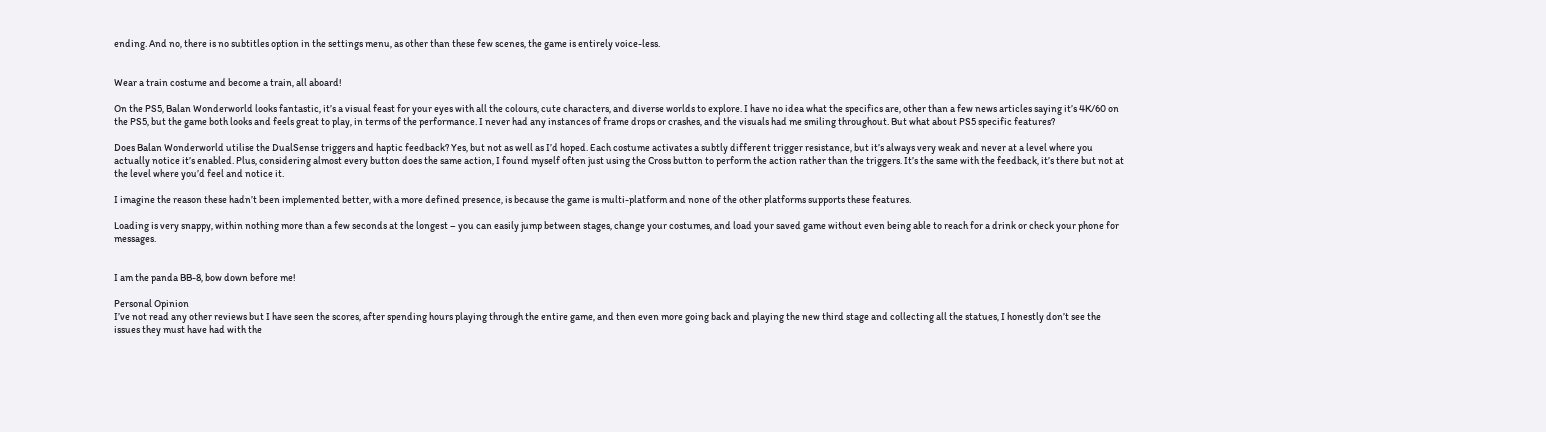ending. And no, there is no subtitles option in the settings menu, as other than these few scenes, the game is entirely voice-less.


Wear a train costume and become a train, all aboard!

On the PS5, Balan Wonderworld looks fantastic, it’s a visual feast for your eyes with all the colours, cute characters, and diverse worlds to explore. I have no idea what the specifics are, other than a few news articles saying it’s 4K/60 on the PS5, but the game both looks and feels great to play, in terms of the performance. I never had any instances of frame drops or crashes, and the visuals had me smiling throughout. But what about PS5 specific features?

Does Balan Wonderworld utilise the DualSense triggers and haptic feedback? Yes, but not as well as I’d hoped. Each costume activates a subtly different trigger resistance, but it’s always very weak and never at a level where you actually notice it’s enabled. Plus, considering almost every button does the same action, I found myself often just using the Cross button to perform the action rather than the triggers. It’s the same with the feedback, it’s there but not at the level where you’d feel and notice it.

I imagine the reason these hadn’t been implemented better, with a more defined presence, is because the game is multi-platform and none of the other platforms supports these features.

Loading is very snappy, within nothing more than a few seconds at the longest – you can easily jump between stages, change your costumes, and load your saved game without even being able to reach for a drink or check your phone for messages.


I am the panda BB-8, bow down before me!

Personal Opinion
I’ve not read any other reviews but I have seen the scores, after spending hours playing through the entire game, and then even more going back and playing the new third stage and collecting all the statues, I honestly don’t see the issues they must have had with the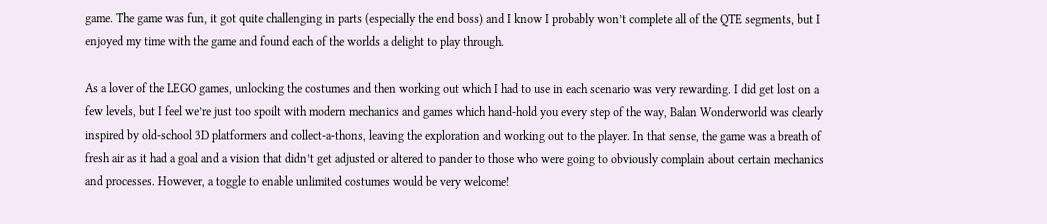game. The game was fun, it got quite challenging in parts (especially the end boss) and I know I probably won’t complete all of the QTE segments, but I enjoyed my time with the game and found each of the worlds a delight to play through.

As a lover of the LEGO games, unlocking the costumes and then working out which I had to use in each scenario was very rewarding. I did get lost on a few levels, but I feel we’re just too spoilt with modern mechanics and games which hand-hold you every step of the way, Balan Wonderworld was clearly inspired by old-school 3D platformers and collect-a-thons, leaving the exploration and working out to the player. In that sense, the game was a breath of fresh air as it had a goal and a vision that didn’t get adjusted or altered to pander to those who were going to obviously complain about certain mechanics and processes. However, a toggle to enable unlimited costumes would be very welcome!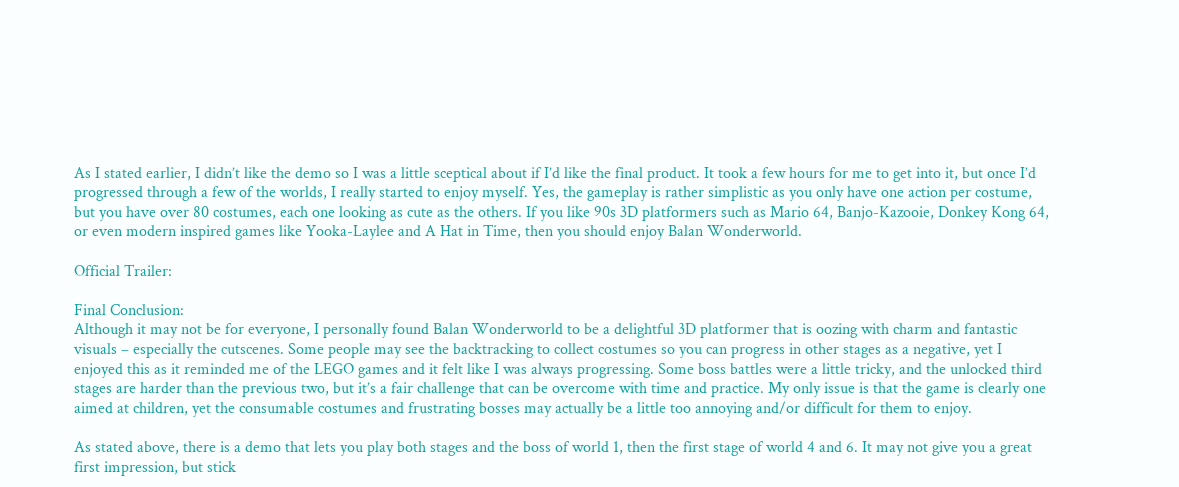As I stated earlier, I didn’t like the demo so I was a little sceptical about if I’d like the final product. It took a few hours for me to get into it, but once I’d progressed through a few of the worlds, I really started to enjoy myself. Yes, the gameplay is rather simplistic as you only have one action per costume, but you have over 80 costumes, each one looking as cute as the others. If you like 90s 3D platformers such as Mario 64, Banjo-Kazooie, Donkey Kong 64, or even modern inspired games like Yooka-Laylee and A Hat in Time, then you should enjoy Balan Wonderworld.

Official Trailer:

Final Conclusion:
Although it may not be for everyone, I personally found Balan Wonderworld to be a delightful 3D platformer that is oozing with charm and fantastic visuals – especially the cutscenes. Some people may see the backtracking to collect costumes so you can progress in other stages as a negative, yet I enjoyed this as it reminded me of the LEGO games and it felt like I was always progressing. Some boss battles were a little tricky, and the unlocked third stages are harder than the previous two, but it’s a fair challenge that can be overcome with time and practice. My only issue is that the game is clearly one aimed at children, yet the consumable costumes and frustrating bosses may actually be a little too annoying and/or difficult for them to enjoy.

As stated above, there is a demo that lets you play both stages and the boss of world 1, then the first stage of world 4 and 6. It may not give you a great first impression, but stick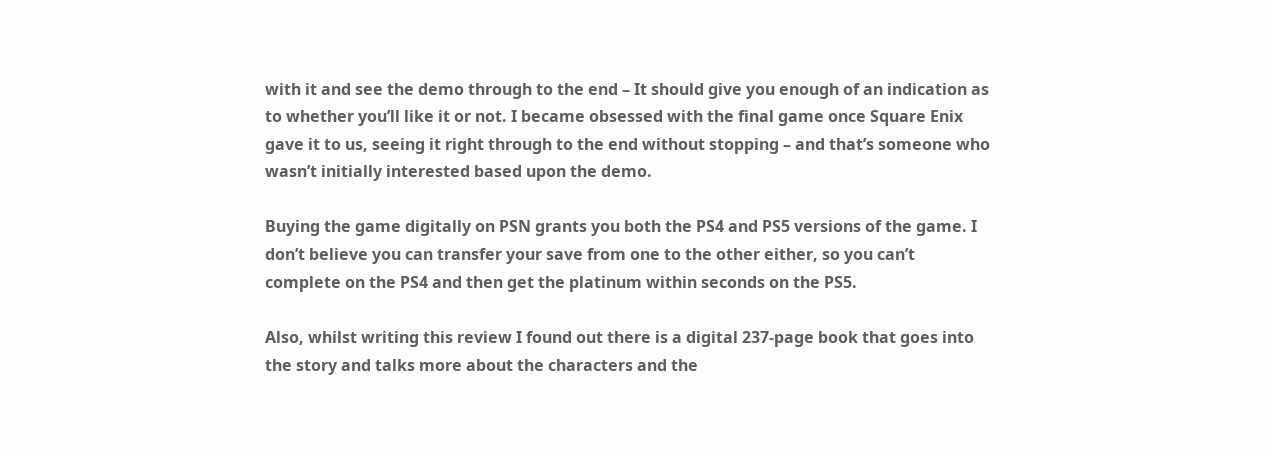with it and see the demo through to the end – It should give you enough of an indication as to whether you’ll like it or not. I became obsessed with the final game once Square Enix gave it to us, seeing it right through to the end without stopping – and that’s someone who wasn’t initially interested based upon the demo.

Buying the game digitally on PSN grants you both the PS4 and PS5 versions of the game. I don’t believe you can transfer your save from one to the other either, so you can’t complete on the PS4 and then get the platinum within seconds on the PS5.

Also, whilst writing this review I found out there is a digital 237-page book that goes into the story and talks more about the characters and the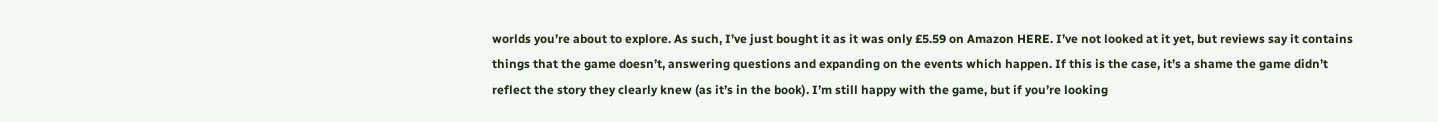worlds you’re about to explore. As such, I’ve just bought it as it was only £5.59 on Amazon HERE. I’ve not looked at it yet, but reviews say it contains things that the game doesn’t, answering questions and expanding on the events which happen. If this is the case, it’s a shame the game didn’t reflect the story they clearly knew (as it’s in the book). I’m still happy with the game, but if you’re looking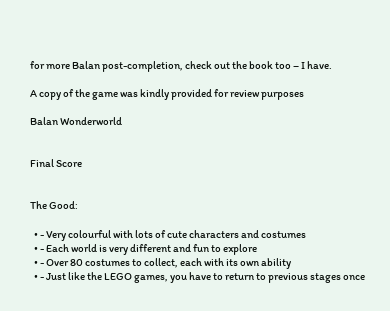for more Balan post-completion, check out the book too – I have.

A copy of the game was kindly provided for review purposes

Balan Wonderworld


Final Score


The Good:

  • - Very colourful with lots of cute characters and costumes
  • - Each world is very different and fun to explore
  • - Over 80 costumes to collect, each with its own ability
  • - Just like the LEGO games, you have to return to previous stages once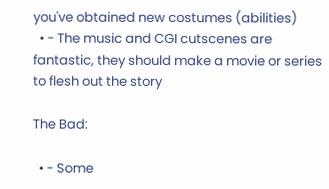you've obtained new costumes (abilities)
  • - The music and CGI cutscenes are fantastic, they should make a movie or series to flesh out the story

The Bad:

  • - Some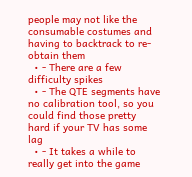people may not like the consumable costumes and having to backtrack to re-obtain them
  • - There are a few difficulty spikes
  • - The QTE segments have no calibration tool, so you could find those pretty hard if your TV has some lag
  • - It takes a while to really get into the game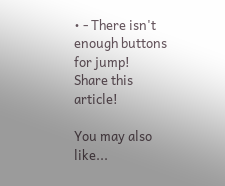• - There isn't enough buttons for jump!
Share this article!

You may also like...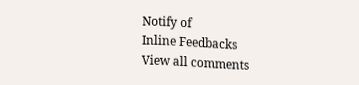Notify of
Inline Feedbacks
View all comments